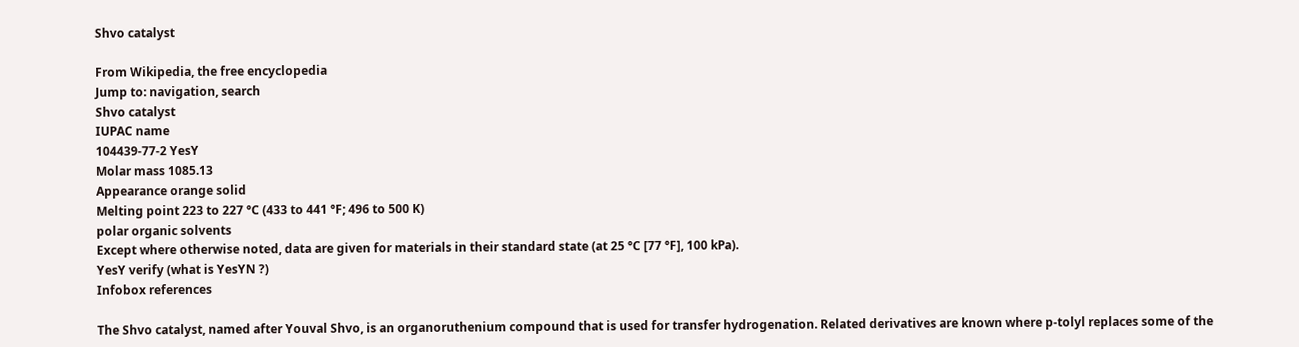Shvo catalyst

From Wikipedia, the free encyclopedia
Jump to: navigation, search
Shvo catalyst
IUPAC name
104439-77-2 YesY
Molar mass 1085.13
Appearance orange solid
Melting point 223 to 227 °C (433 to 441 °F; 496 to 500 K)
polar organic solvents
Except where otherwise noted, data are given for materials in their standard state (at 25 °C [77 °F], 100 kPa).
YesY verify (what is YesYN ?)
Infobox references

The Shvo catalyst, named after Youval Shvo, is an organoruthenium compound that is used for transfer hydrogenation. Related derivatives are known where p-tolyl replaces some of the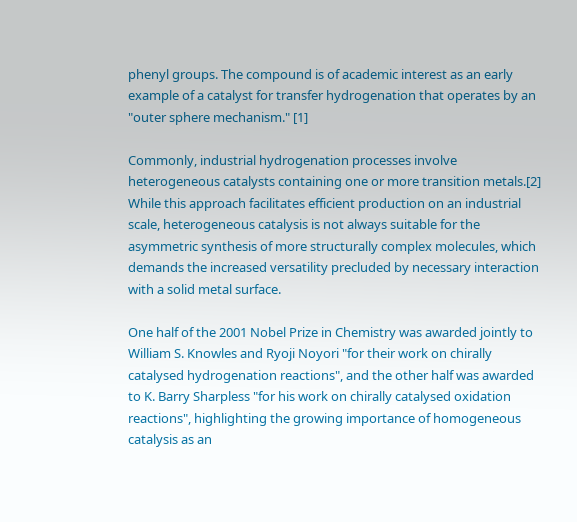phenyl groups. The compound is of academic interest as an early example of a catalyst for transfer hydrogenation that operates by an "outer sphere mechanism." [1]

Commonly, industrial hydrogenation processes involve heterogeneous catalysts containing one or more transition metals.[2] While this approach facilitates efficient production on an industrial scale, heterogeneous catalysis is not always suitable for the asymmetric synthesis of more structurally complex molecules, which demands the increased versatility precluded by necessary interaction with a solid metal surface.

One half of the 2001 Nobel Prize in Chemistry was awarded jointly to William S. Knowles and Ryoji Noyori "for their work on chirally catalysed hydrogenation reactions", and the other half was awarded to K. Barry Sharpless "for his work on chirally catalysed oxidation reactions", highlighting the growing importance of homogeneous catalysis as an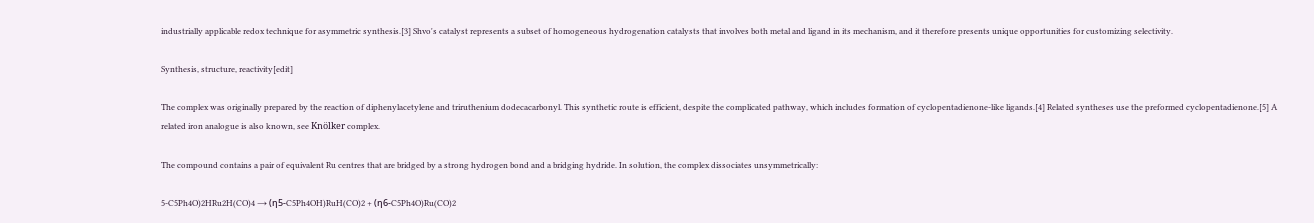industrially applicable redox technique for asymmetric synthesis.[3] Shvo's catalyst represents a subset of homogeneous hydrogenation catalysts that involves both metal and ligand in its mechanism, and it therefore presents unique opportunities for customizing selectivity.

Synthesis, structure, reactivity[edit]

The complex was originally prepared by the reaction of diphenylacetylene and triruthenium dodecacarbonyl. This synthetic route is efficient, despite the complicated pathway, which includes formation of cyclopentadienone-like ligands.[4] Related syntheses use the preformed cyclopentadienone.[5] A related iron analogue is also known, see Knölker complex.

The compound contains a pair of equivalent Ru centres that are bridged by a strong hydrogen bond and a bridging hydride. In solution, the complex dissociates unsymmetrically:

5-C5Ph4O)2HRu2H(CO)4 → (η5-C5Ph4OH)RuH(CO)2 + (η6-C5Ph4O)Ru(CO)2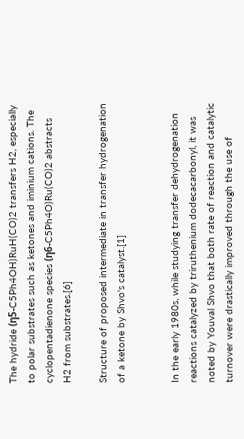The hydride (η5-C5Ph4OH)RuH(CO)2 transfers H2, especially to polar substrates such as ketones and iminium cations. The cyclopentadienone species (η6-C5Ph4O)Ru(CO)2 abstracts H2 from substrates.[6]

Structure of proposed intermediate in transfer hydrogenation of a ketone by Shvo's catalyst.[1]


In the early 1980s, while studying transfer dehydrogenation reactions catalyzed by triruthenium dodecacarbonyl, it was noted by Youval Shvo that both rate of reaction and catalytic turnover were drastically improved through the use of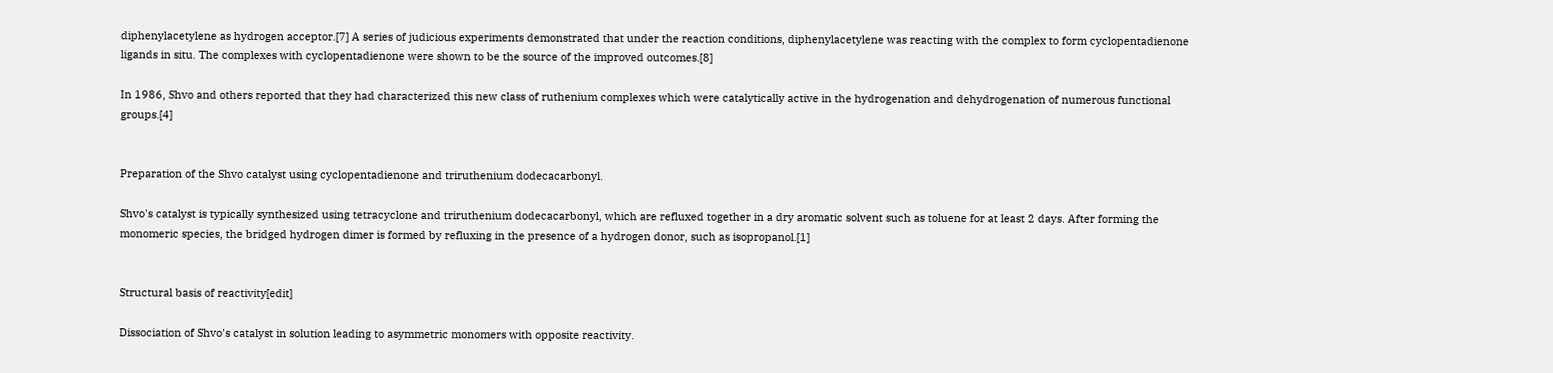diphenylacetylene as hydrogen acceptor.[7] A series of judicious experiments demonstrated that under the reaction conditions, diphenylacetylene was reacting with the complex to form cyclopentadienone ligands in situ. The complexes with cyclopentadienone were shown to be the source of the improved outcomes.[8]

In 1986, Shvo and others reported that they had characterized this new class of ruthenium complexes which were catalytically active in the hydrogenation and dehydrogenation of numerous functional groups.[4]


Preparation of the Shvo catalyst using cyclopentadienone and triruthenium dodecacarbonyl.

Shvo's catalyst is typically synthesized using tetracyclone and triruthenium dodecacarbonyl, which are refluxed together in a dry aromatic solvent such as toluene for at least 2 days. After forming the monomeric species, the bridged hydrogen dimer is formed by refluxing in the presence of a hydrogen donor, such as isopropanol.[1]


Structural basis of reactivity[edit]

Dissociation of Shvo's catalyst in solution leading to asymmetric monomers with opposite reactivity.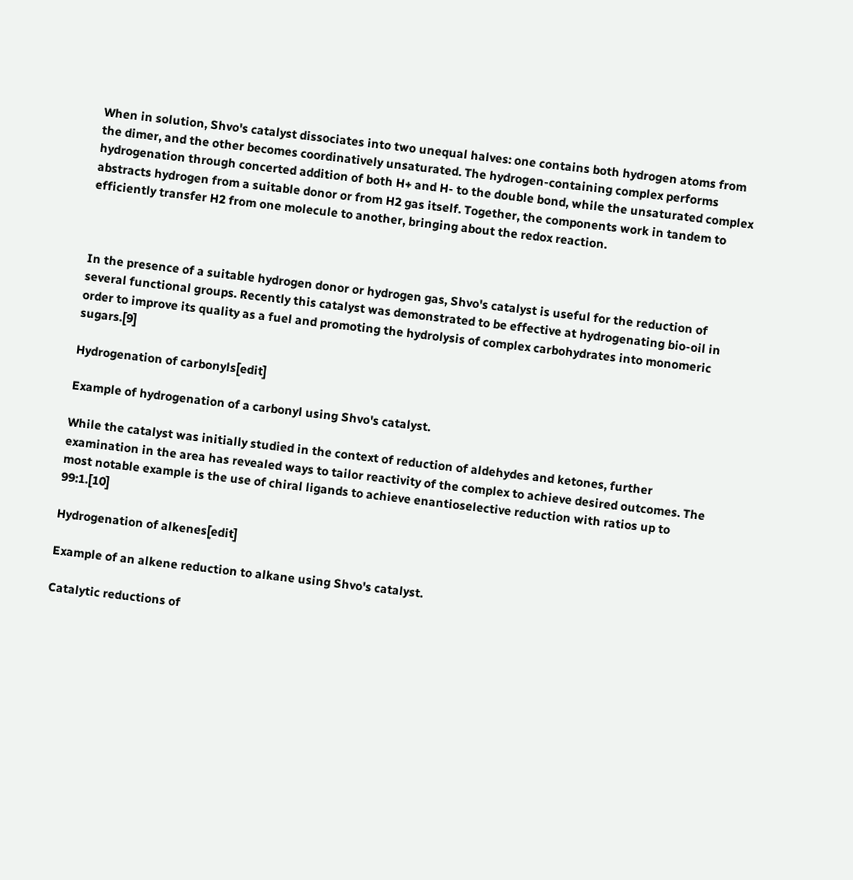When in solution, Shvo's catalyst dissociates into two unequal halves: one contains both hydrogen atoms from the dimer, and the other becomes coordinatively unsaturated. The hydrogen-containing complex performs hydrogenation through concerted addition of both H+ and H- to the double bond, while the unsaturated complex abstracts hydrogen from a suitable donor or from H2 gas itself. Together, the components work in tandem to efficiently transfer H2 from one molecule to another, bringing about the redox reaction.



In the presence of a suitable hydrogen donor or hydrogen gas, Shvo's catalyst is useful for the reduction of several functional groups. Recently this catalyst was demonstrated to be effective at hydrogenating bio-oil in order to improve its quality as a fuel and promoting the hydrolysis of complex carbohydrates into monomeric sugars.[9]

Hydrogenation of carbonyls[edit]

Example of hydrogenation of a carbonyl using Shvo's catalyst.

While the catalyst was initially studied in the context of reduction of aldehydes and ketones, further examination in the area has revealed ways to tailor reactivity of the complex to achieve desired outcomes. The most notable example is the use of chiral ligands to achieve enantioselective reduction with ratios up to 99:1.[10]

Hydrogenation of alkenes[edit]

Example of an alkene reduction to alkane using Shvo's catalyst.

Catalytic reductions of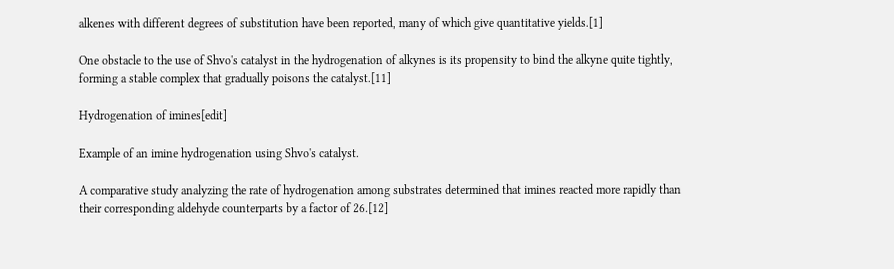alkenes with different degrees of substitution have been reported, many of which give quantitative yields.[1]

One obstacle to the use of Shvo's catalyst in the hydrogenation of alkynes is its propensity to bind the alkyne quite tightly, forming a stable complex that gradually poisons the catalyst.[11]

Hydrogenation of imines[edit]

Example of an imine hydrogenation using Shvo's catalyst.

A comparative study analyzing the rate of hydrogenation among substrates determined that imines reacted more rapidly than their corresponding aldehyde counterparts by a factor of 26.[12]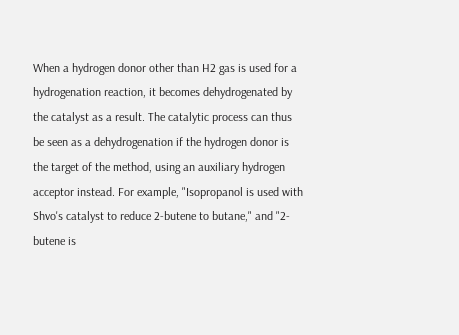When a hydrogen donor other than H2 gas is used for a hydrogenation reaction, it becomes dehydrogenated by the catalyst as a result. The catalytic process can thus be seen as a dehydrogenation if the hydrogen donor is the target of the method, using an auxiliary hydrogen acceptor instead. For example, "Isopropanol is used with Shvo's catalyst to reduce 2-butene to butane," and "2-butene is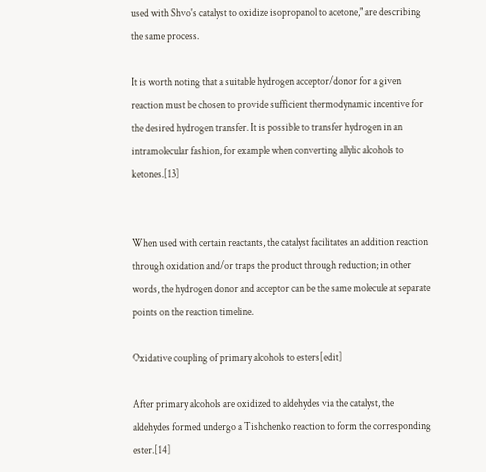used with Shvo's catalyst to oxidize isopropanol to acetone," are describing the same process.

It is worth noting that a suitable hydrogen acceptor/donor for a given reaction must be chosen to provide sufficient thermodynamic incentive for the desired hydrogen transfer. It is possible to transfer hydrogen in an intramolecular fashion, for example when converting allylic alcohols to ketones.[13]


When used with certain reactants, the catalyst facilitates an addition reaction through oxidation and/or traps the product through reduction; in other words, the hydrogen donor and acceptor can be the same molecule at separate points on the reaction timeline.

Oxidative coupling of primary alcohols to esters[edit]

After primary alcohols are oxidized to aldehydes via the catalyst, the aldehydes formed undergo a Tishchenko reaction to form the corresponding ester.[14]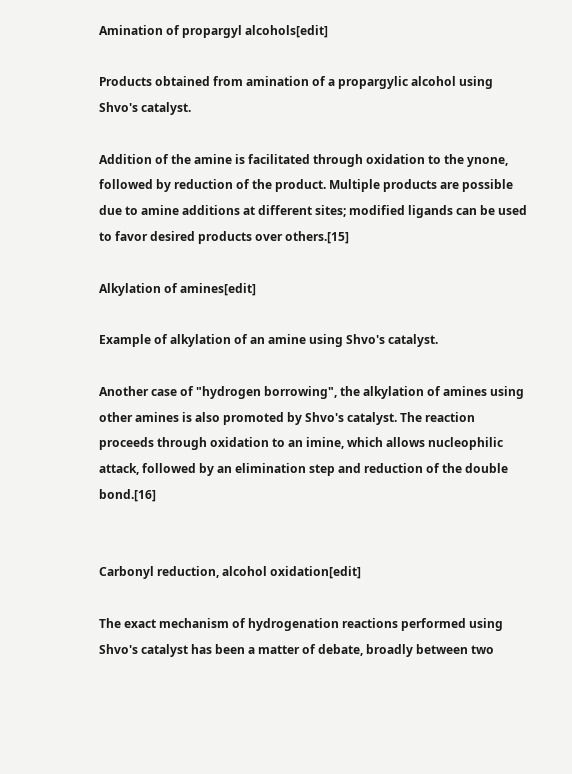Amination of propargyl alcohols[edit]

Products obtained from amination of a propargylic alcohol using Shvo's catalyst.

Addition of the amine is facilitated through oxidation to the ynone, followed by reduction of the product. Multiple products are possible due to amine additions at different sites; modified ligands can be used to favor desired products over others.[15]

Alkylation of amines[edit]

Example of alkylation of an amine using Shvo's catalyst.

Another case of "hydrogen borrowing", the alkylation of amines using other amines is also promoted by Shvo's catalyst. The reaction proceeds through oxidation to an imine, which allows nucleophilic attack, followed by an elimination step and reduction of the double bond.[16]


Carbonyl reduction, alcohol oxidation[edit]

The exact mechanism of hydrogenation reactions performed using Shvo's catalyst has been a matter of debate, broadly between two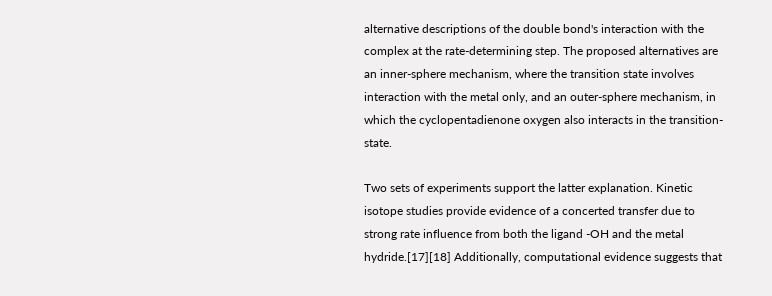alternative descriptions of the double bond's interaction with the complex at the rate-determining step. The proposed alternatives are an inner-sphere mechanism, where the transition state involves interaction with the metal only, and an outer-sphere mechanism, in which the cyclopentadienone oxygen also interacts in the transition-state.

Two sets of experiments support the latter explanation. Kinetic isotope studies provide evidence of a concerted transfer due to strong rate influence from both the ligand -OH and the metal hydride.[17][18] Additionally, computational evidence suggests that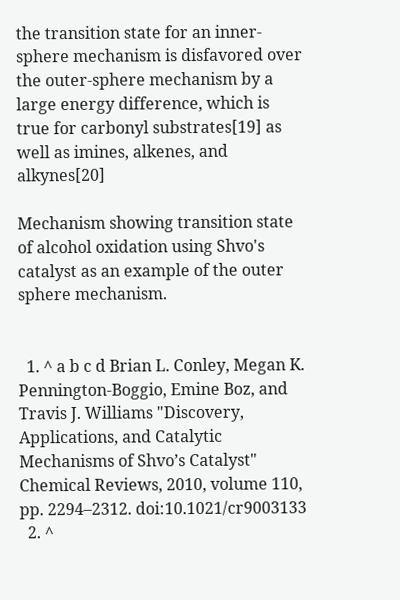the transition state for an inner-sphere mechanism is disfavored over the outer-sphere mechanism by a large energy difference, which is true for carbonyl substrates[19] as well as imines, alkenes, and alkynes[20]

Mechanism showing transition state of alcohol oxidation using Shvo's catalyst as an example of the outer sphere mechanism.


  1. ^ a b c d Brian L. Conley, Megan K. Pennington-Boggio, Emine Boz, and Travis J. Williams "Discovery, Applications, and Catalytic Mechanisms of Shvo’s Catalyst" Chemical Reviews, 2010, volume 110, pp. 2294–2312. doi:10.1021/cr9003133
  2. ^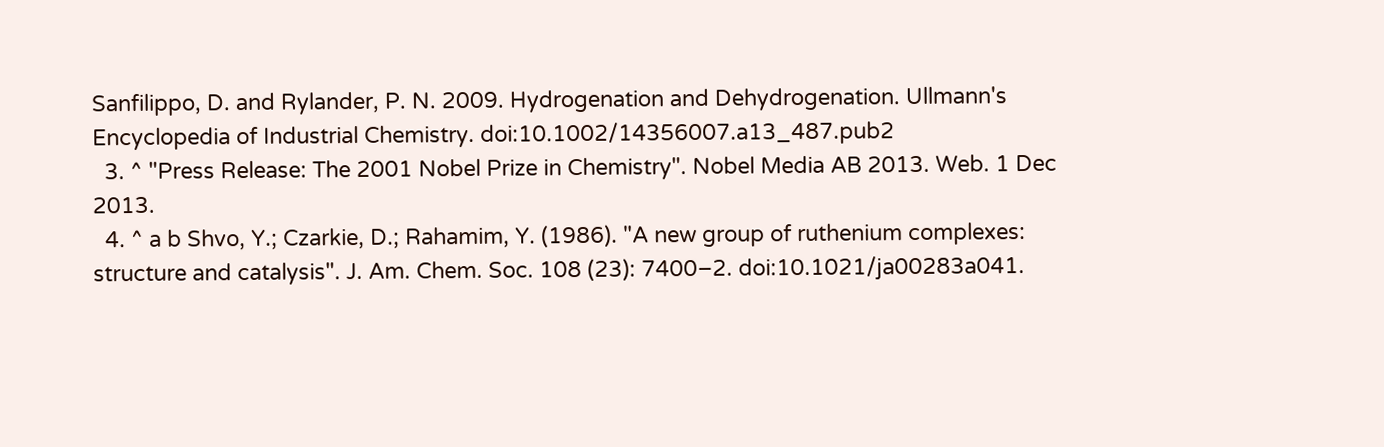Sanfilippo, D. and Rylander, P. N. 2009. Hydrogenation and Dehydrogenation. Ullmann's Encyclopedia of Industrial Chemistry. doi:10.1002/14356007.a13_487.pub2
  3. ^ "Press Release: The 2001 Nobel Prize in Chemistry". Nobel Media AB 2013. Web. 1 Dec 2013.
  4. ^ a b Shvo, Y.; Czarkie, D.; Rahamim, Y. (1986). "A new group of ruthenium complexes: structure and catalysis". J. Am. Chem. Soc. 108 (23): 7400–2. doi:10.1021/ja00283a041.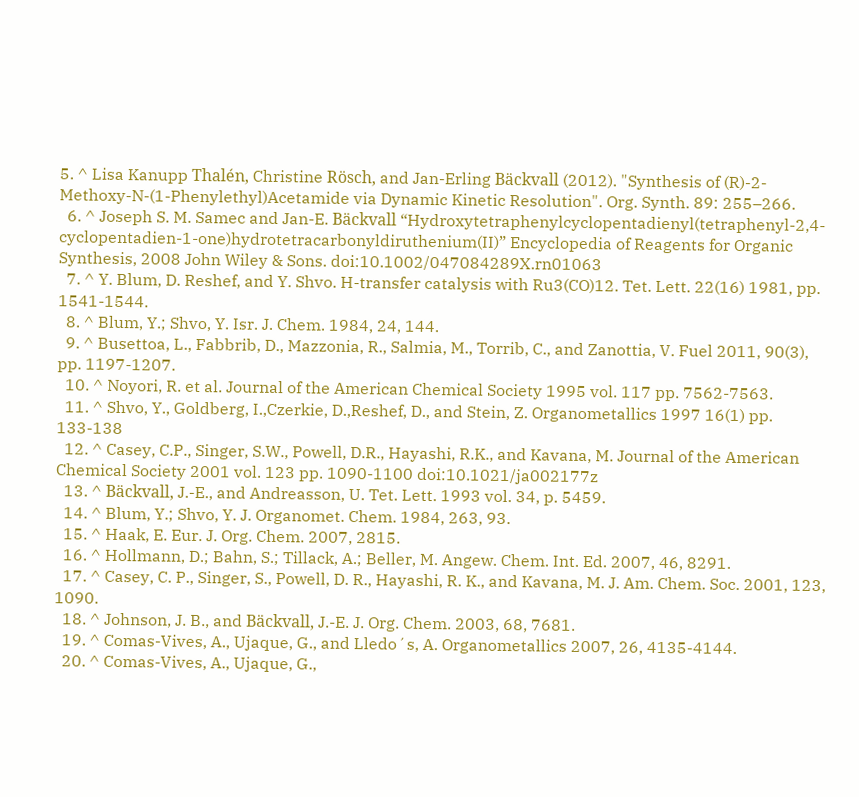5. ^ Lisa Kanupp Thalén, Christine Rösch, and Jan-Erling Bäckvall (2012). "Synthesis of (R)-2-Methoxy-N-(1-Phenylethyl)Acetamide via Dynamic Kinetic Resolution". Org. Synth. 89: 255–266.
  6. ^ Joseph S. M. Samec and Jan-E. Bäckvall “Hydroxytetraphenylcyclopentadienyl(tetraphenyl-2,4-cyclopentadien-1-one)hydrotetracarbonyldiruthenium(II)” Encyclopedia of Reagents for Organic Synthesis, 2008 John Wiley & Sons. doi:10.1002/047084289X.rn01063
  7. ^ Y. Blum, D. Reshef, and Y. Shvo. H-transfer catalysis with Ru3(CO)12. Tet. Lett. 22(16) 1981, pp. 1541-1544.
  8. ^ Blum, Y.; Shvo, Y. Isr. J. Chem. 1984, 24, 144.
  9. ^ Busettoa, L., Fabbrib, D., Mazzonia, R., Salmia, M., Torrib, C., and Zanottia, V. Fuel 2011, 90(3), pp. 1197-1207.
  10. ^ Noyori, R. et al. Journal of the American Chemical Society 1995 vol. 117 pp. 7562-7563.
  11. ^ Shvo, Y., Goldberg, I.,Czerkie, D.,Reshef, D., and Stein, Z. Organometallics 1997 16(1) pp. 133-138
  12. ^ Casey, C.P., Singer, S.W., Powell, D.R., Hayashi, R.K., and Kavana, M. Journal of the American Chemical Society 2001 vol. 123 pp. 1090-1100 doi:10.1021/ja002177z
  13. ^ Bäckvall, J.-E., and Andreasson, U. Tet. Lett. 1993 vol. 34, p. 5459.
  14. ^ Blum, Y.; Shvo, Y. J. Organomet. Chem. 1984, 263, 93.
  15. ^ Haak, E. Eur. J. Org. Chem. 2007, 2815.
  16. ^ Hollmann, D.; Bahn, S.; Tillack, A.; Beller, M. Angew. Chem. Int. Ed. 2007, 46, 8291.
  17. ^ Casey, C. P., Singer, S., Powell, D. R., Hayashi, R. K., and Kavana, M. J. Am. Chem. Soc. 2001, 123, 1090.
  18. ^ Johnson, J. B., and Bäckvall, J.-E. J. Org. Chem. 2003, 68, 7681.
  19. ^ Comas-Vives, A., Ujaque, G., and Lledo´s, A. Organometallics 2007, 26, 4135-4144.
  20. ^ Comas-Vives, A., Ujaque, G.,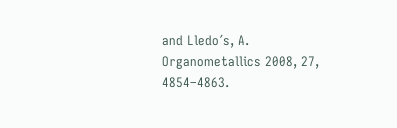and Lledo´s, A. Organometallics 2008, 27, 4854–4863.